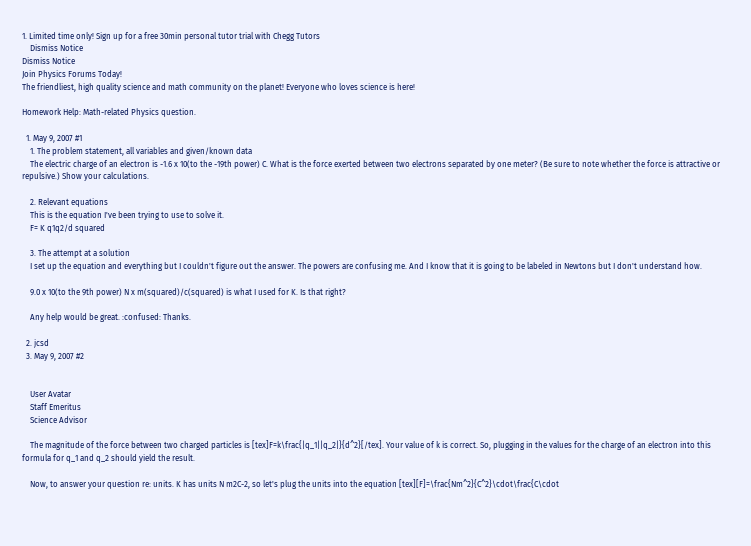1. Limited time only! Sign up for a free 30min personal tutor trial with Chegg Tutors
    Dismiss Notice
Dismiss Notice
Join Physics Forums Today!
The friendliest, high quality science and math community on the planet! Everyone who loves science is here!

Homework Help: Math-related Physics question.

  1. May 9, 2007 #1
    1. The problem statement, all variables and given/known data
    The electric charge of an electron is -1.6 x 10(to the -19th power) C. What is the force exerted between two electrons separated by one meter? (Be sure to note whether the force is attractive or repulsive.) Show your calculations.

    2. Relevant equations
    This is the equation I've been trying to use to solve it.
    F= K q1q2/d squared

    3. The attempt at a solution
    I set up the equation and everything but I couldn't figure out the answer. The powers are confusing me. And I know that it is going to be labeled in Newtons but I don't understand how.

    9.0 x 10(to the 9th power) N x m(squared)/c(squared) is what I used for K. Is that right?

    Any help would be great. :confused: Thanks.

  2. jcsd
  3. May 9, 2007 #2


    User Avatar
    Staff Emeritus
    Science Advisor

    The magnitude of the force between two charged particles is [tex]F=k\frac{|q_1||q_2|}{d^2}[/tex]. Your value of k is correct. So, plugging in the values for the charge of an electron into this formula for q_1 and q_2 should yield the result.

    Now, to answer your question re: units. K has units N m2C-2, so let's plug the units into the equation [tex][F]=\frac{Nm^2}{C^2}\cdot\frac{C\cdot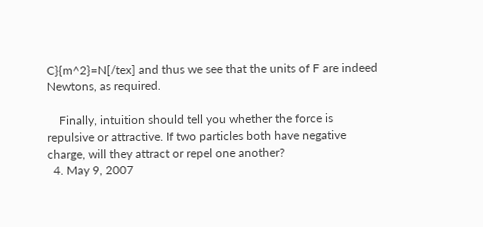C}{m^2}=N[/tex] and thus we see that the units of F are indeed Newtons, as required.

    Finally, intuition should tell you whether the force is repulsive or attractive. If two particles both have negative charge, will they attract or repel one another?
  4. May 9, 2007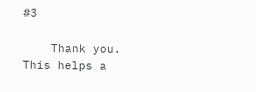#3

    Thank you. This helps a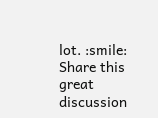lot. :smile:
Share this great discussion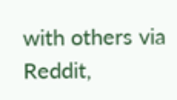with others via Reddit,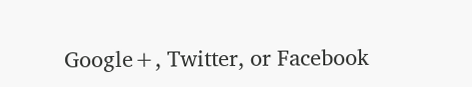Google+, Twitter, or Facebook